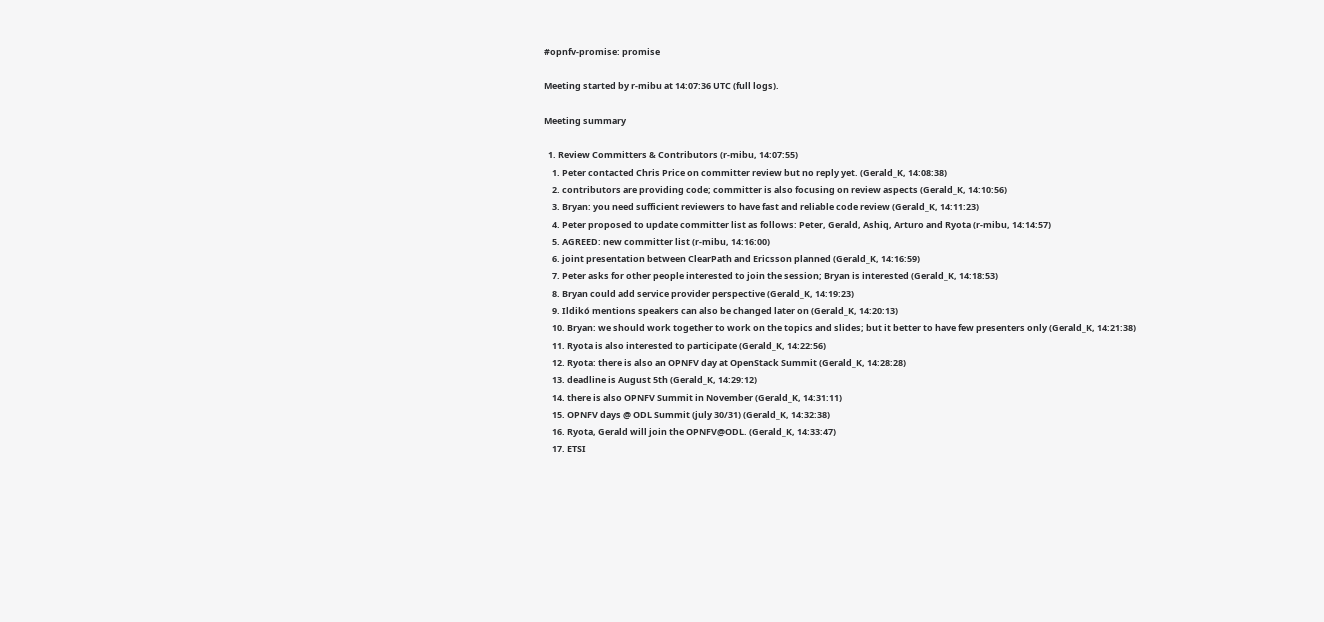#opnfv-promise: promise

Meeting started by r-mibu at 14:07:36 UTC (full logs).

Meeting summary

  1. Review Committers & Contributors (r-mibu, 14:07:55)
    1. Peter contacted Chris Price on committer review but no reply yet. (Gerald_K, 14:08:38)
    2. contributors are providing code; committer is also focusing on review aspects (Gerald_K, 14:10:56)
    3. Bryan: you need sufficient reviewers to have fast and reliable code review (Gerald_K, 14:11:23)
    4. Peter proposed to update committer list as follows: Peter, Gerald, Ashiq, Arturo and Ryota (r-mibu, 14:14:57)
    5. AGREED: new committer list (r-mibu, 14:16:00)
    6. joint presentation between ClearPath and Ericsson planned (Gerald_K, 14:16:59)
    7. Peter asks for other people interested to join the session; Bryan is interested (Gerald_K, 14:18:53)
    8. Bryan could add service provider perspective (Gerald_K, 14:19:23)
    9. Ildikó mentions speakers can also be changed later on (Gerald_K, 14:20:13)
    10. Bryan: we should work together to work on the topics and slides; but it better to have few presenters only (Gerald_K, 14:21:38)
    11. Ryota is also interested to participate (Gerald_K, 14:22:56)
    12. Ryota: there is also an OPNFV day at OpenStack Summit (Gerald_K, 14:28:28)
    13. deadline is August 5th (Gerald_K, 14:29:12)
    14. there is also OPNFV Summit in November (Gerald_K, 14:31:11)
    15. OPNFV days @ ODL Summit (july 30/31) (Gerald_K, 14:32:38)
    16. Ryota, Gerald will join the OPNFV@ODL. (Gerald_K, 14:33:47)
    17. ETSI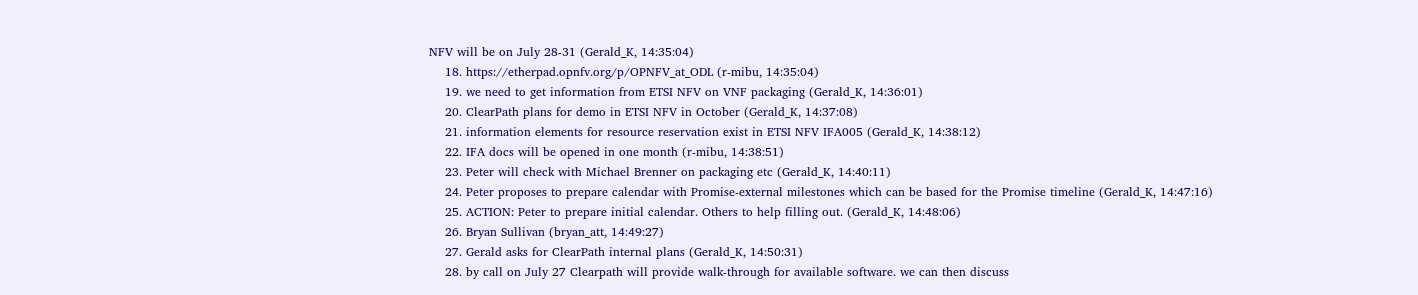NFV will be on July 28-31 (Gerald_K, 14:35:04)
    18. https://etherpad.opnfv.org/p/OPNFV_at_ODL (r-mibu, 14:35:04)
    19. we need to get information from ETSI NFV on VNF packaging (Gerald_K, 14:36:01)
    20. ClearPath plans for demo in ETSI NFV in October (Gerald_K, 14:37:08)
    21. information elements for resource reservation exist in ETSI NFV IFA005 (Gerald_K, 14:38:12)
    22. IFA docs will be opened in one month (r-mibu, 14:38:51)
    23. Peter will check with Michael Brenner on packaging etc (Gerald_K, 14:40:11)
    24. Peter proposes to prepare calendar with Promise-external milestones which can be based for the Promise timeline (Gerald_K, 14:47:16)
    25. ACTION: Peter to prepare initial calendar. Others to help filling out. (Gerald_K, 14:48:06)
    26. Bryan Sullivan (bryan_att, 14:49:27)
    27. Gerald asks for ClearPath internal plans (Gerald_K, 14:50:31)
    28. by call on July 27 Clearpath will provide walk-through for available software. we can then discuss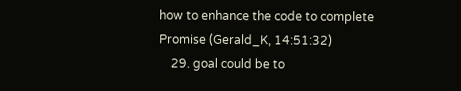how to enhance the code to complete Promise (Gerald_K, 14:51:32)
    29. goal could be to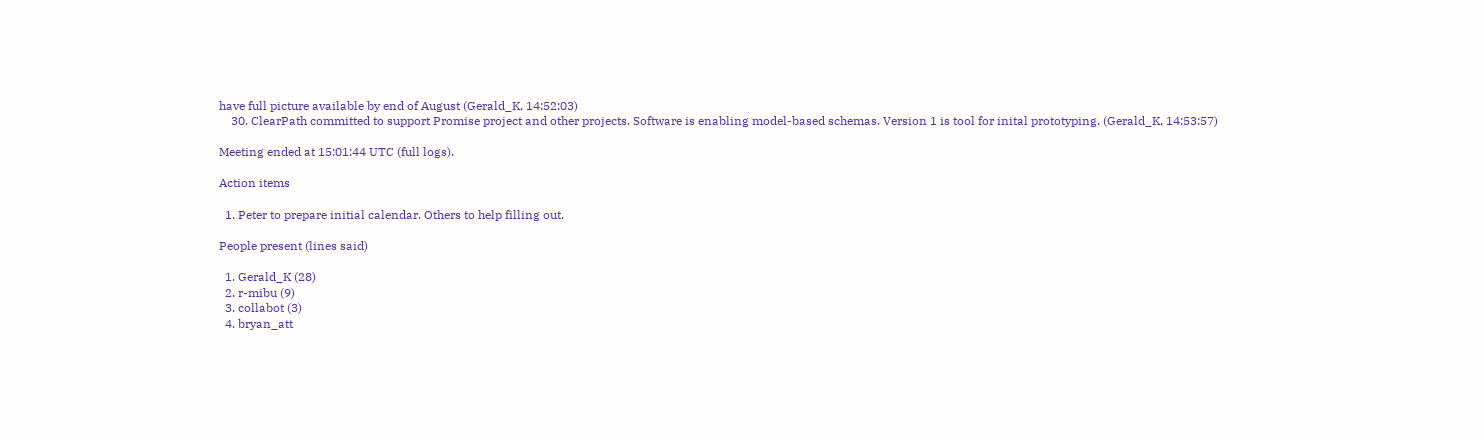have full picture available by end of August (Gerald_K, 14:52:03)
    30. ClearPath committed to support Promise project and other projects. Software is enabling model-based schemas. Version 1 is tool for inital prototyping. (Gerald_K, 14:53:57)

Meeting ended at 15:01:44 UTC (full logs).

Action items

  1. Peter to prepare initial calendar. Others to help filling out.

People present (lines said)

  1. Gerald_K (28)
  2. r-mibu (9)
  3. collabot (3)
  4. bryan_att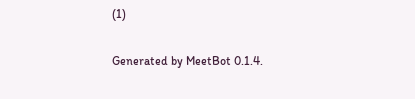(1)

Generated by MeetBot 0.1.4.